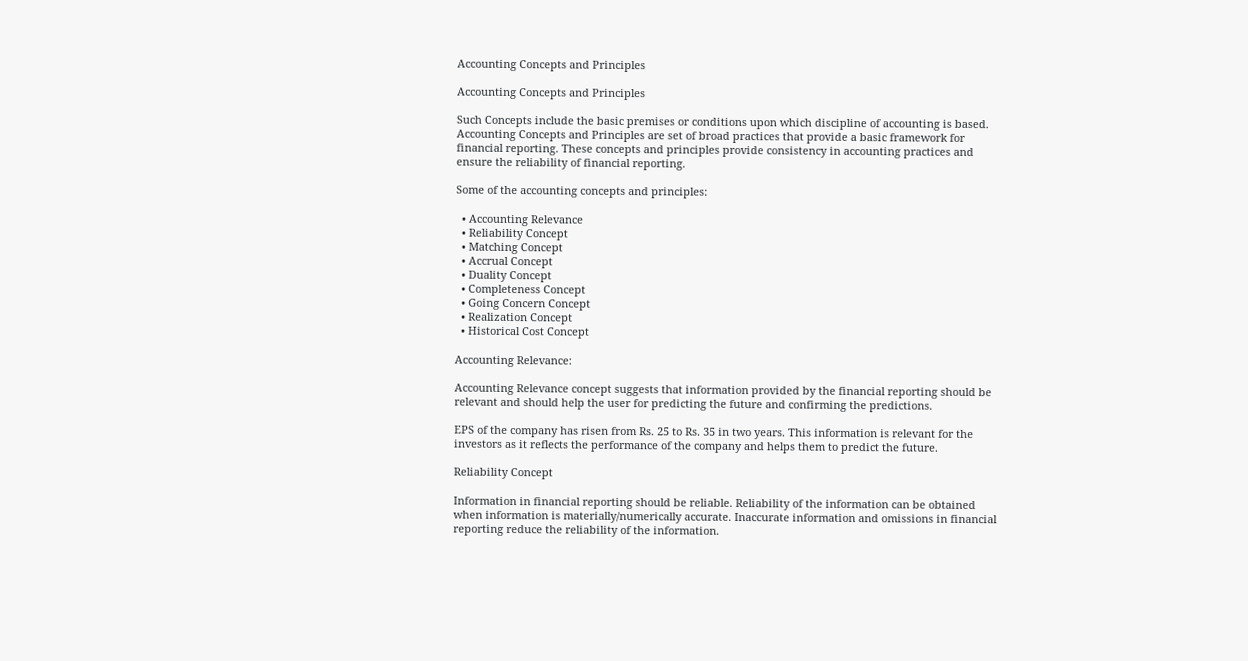Accounting Concepts and Principles

Accounting Concepts and Principles

Such Concepts include the basic premises or conditions upon which discipline of accounting is based. Accounting Concepts and Principles are set of broad practices that provide a basic framework for financial reporting. These concepts and principles provide consistency in accounting practices and ensure the reliability of financial reporting.

Some of the accounting concepts and principles:

  • Accounting Relevance
  • Reliability Concept
  • Matching Concept
  • Accrual Concept
  • Duality Concept
  • Completeness Concept
  • Going Concern Concept
  • Realization Concept
  • Historical Cost Concept

Accounting Relevance:

Accounting Relevance concept suggests that information provided by the financial reporting should be relevant and should help the user for predicting the future and confirming the predictions.

EPS of the company has risen from Rs. 25 to Rs. 35 in two years. This information is relevant for the investors as it reflects the performance of the company and helps them to predict the future.

Reliability Concept

Information in financial reporting should be reliable. Reliability of the information can be obtained when information is materially/numerically accurate. Inaccurate information and omissions in financial reporting reduce the reliability of the information.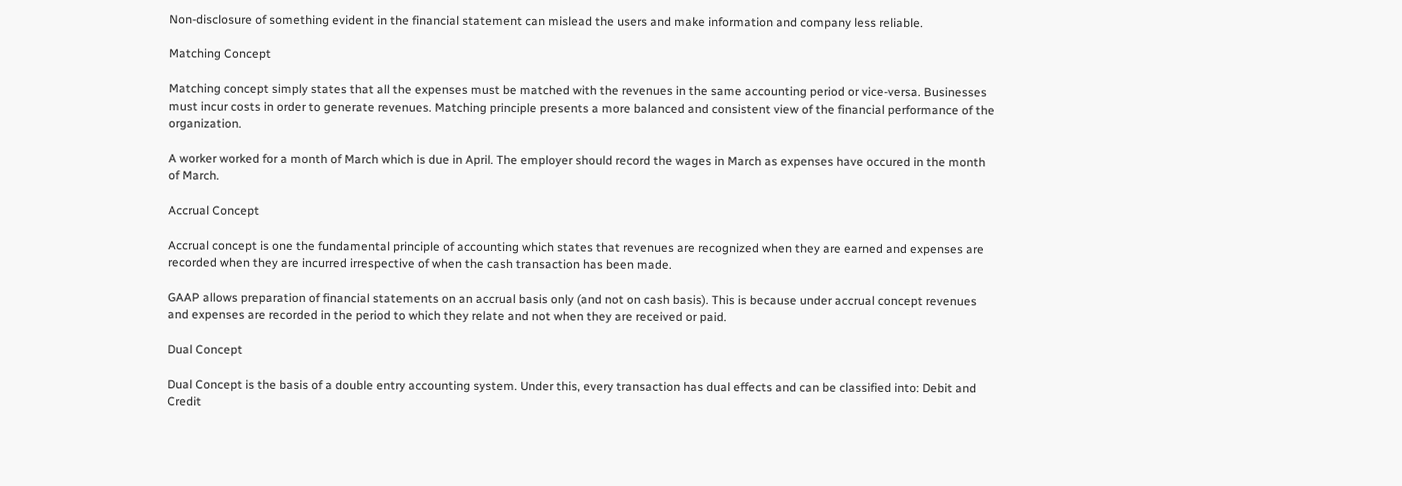Non-disclosure of something evident in the financial statement can mislead the users and make information and company less reliable.

Matching Concept

Matching concept simply states that all the expenses must be matched with the revenues in the same accounting period or vice-versa. Businesses must incur costs in order to generate revenues. Matching principle presents a more balanced and consistent view of the financial performance of the organization.

A worker worked for a month of March which is due in April. The employer should record the wages in March as expenses have occured in the month of March.

Accrual Concept

Accrual concept is one the fundamental principle of accounting which states that revenues are recognized when they are earned and expenses are recorded when they are incurred irrespective of when the cash transaction has been made.

GAAP allows preparation of financial statements on an accrual basis only (and not on cash basis). This is because under accrual concept revenues and expenses are recorded in the period to which they relate and not when they are received or paid.

Dual Concept

Dual Concept is the basis of a double entry accounting system. Under this, every transaction has dual effects and can be classified into: Debit and Credit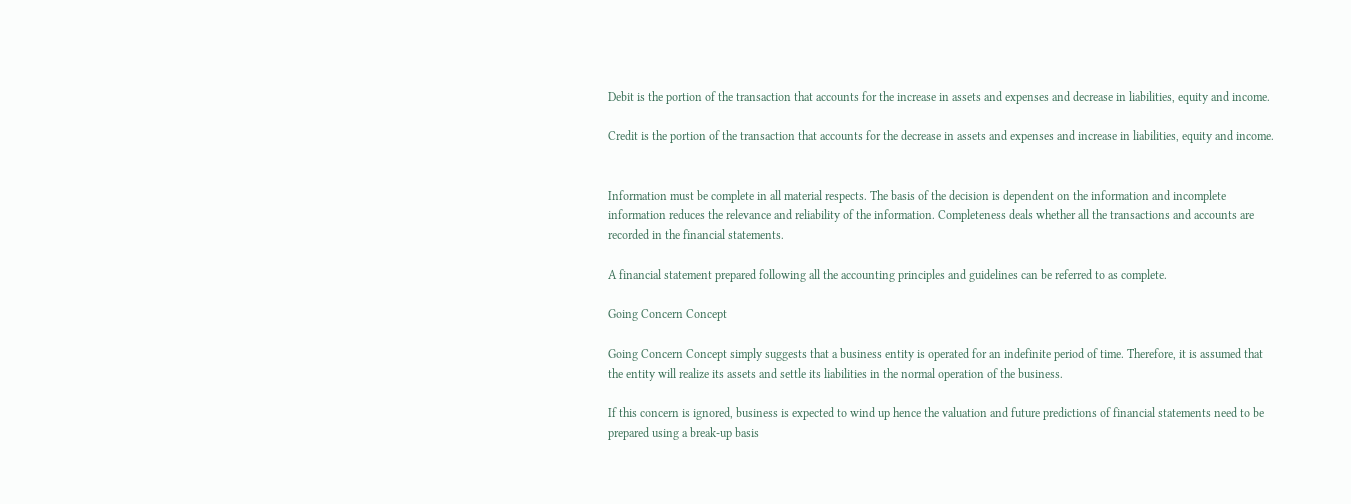Debit is the portion of the transaction that accounts for the increase in assets and expenses and decrease in liabilities, equity and income.

Credit is the portion of the transaction that accounts for the decrease in assets and expenses and increase in liabilities, equity and income.


Information must be complete in all material respects. The basis of the decision is dependent on the information and incomplete information reduces the relevance and reliability of the information. Completeness deals whether all the transactions and accounts are recorded in the financial statements.

A financial statement prepared following all the accounting principles and guidelines can be referred to as complete.

Going Concern Concept

Going Concern Concept simply suggests that a business entity is operated for an indefinite period of time. Therefore, it is assumed that the entity will realize its assets and settle its liabilities in the normal operation of the business.

If this concern is ignored, business is expected to wind up hence the valuation and future predictions of financial statements need to be prepared using a break-up basis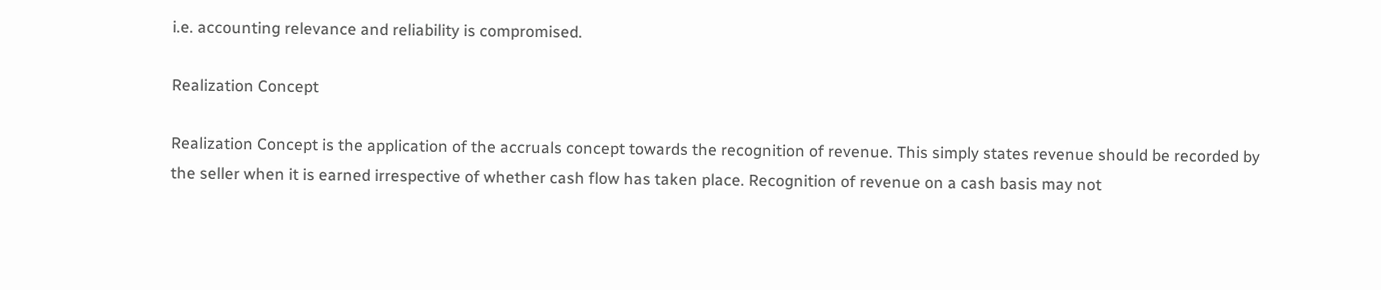i.e. accounting relevance and reliability is compromised.

Realization Concept

Realization Concept is the application of the accruals concept towards the recognition of revenue. This simply states revenue should be recorded by the seller when it is earned irrespective of whether cash flow has taken place. Recognition of revenue on a cash basis may not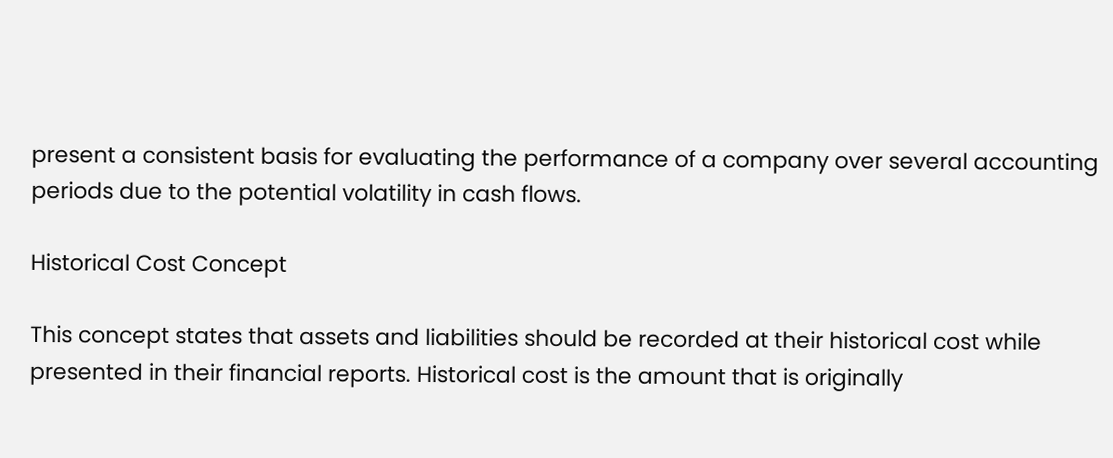present a consistent basis for evaluating the performance of a company over several accounting periods due to the potential volatility in cash flows.

Historical Cost Concept

This concept states that assets and liabilities should be recorded at their historical cost while presented in their financial reports. Historical cost is the amount that is originally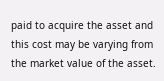paid to acquire the asset and this cost may be varying from the market value of the asset.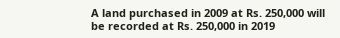A land purchased in 2009 at Rs. 250,000 will be recorded at Rs. 250,000 in 2019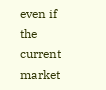even if the current market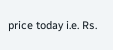price today i.e. Rs.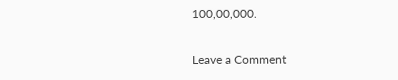100,00,000.


Leave a Comment